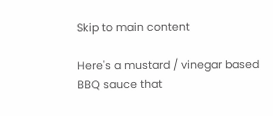Skip to main content

Here's a mustard / vinegar based BBQ sauce that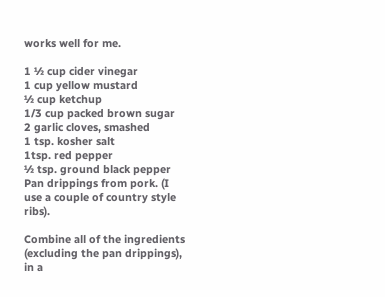works well for me.

1 ½ cup cider vinegar
1 cup yellow mustard
½ cup ketchup
1/3 cup packed brown sugar
2 garlic cloves, smashed
1 tsp. kosher salt
1tsp. red pepper
½ tsp. ground black pepper
Pan drippings from pork. (I use a couple of country style ribs).

Combine all of the ingredients (excluding the pan drippings), in a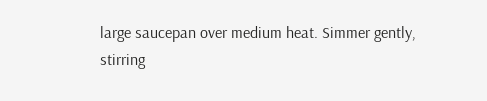large saucepan over medium heat. Simmer gently, stirring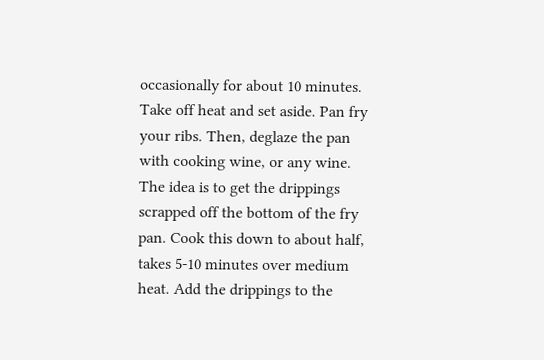occasionally for about 10 minutes. Take off heat and set aside. Pan fry your ribs. Then, deglaze the pan with cooking wine, or any wine. The idea is to get the drippings scrapped off the bottom of the fry pan. Cook this down to about half, takes 5-10 minutes over medium heat. Add the drippings to the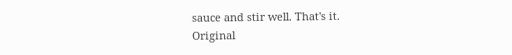sauce and stir well. That's it.
Original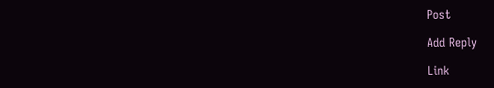Post

Add Reply

Link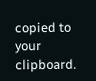copied to your clipboard.